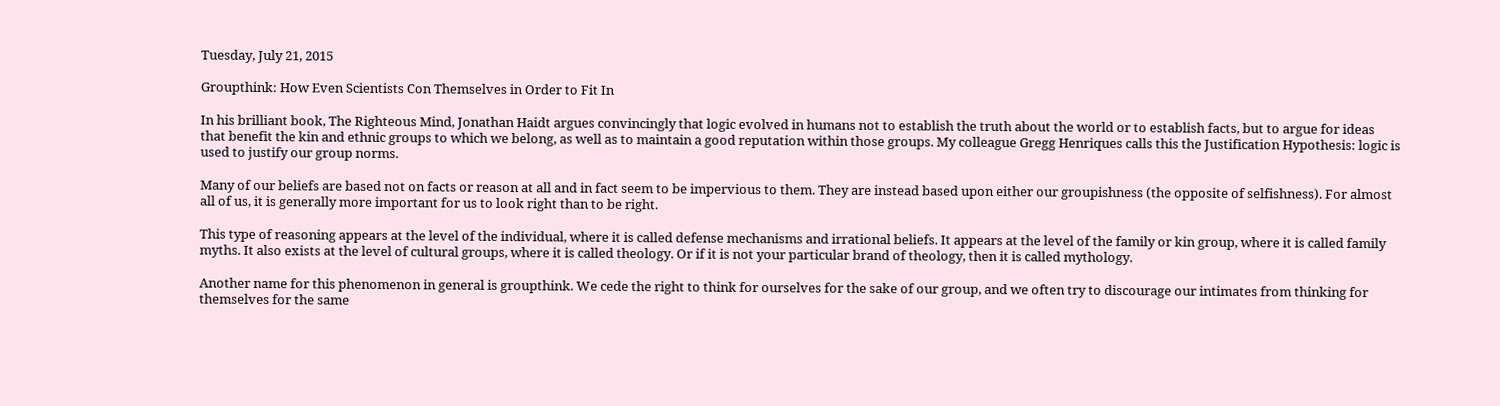Tuesday, July 21, 2015

Groupthink: How Even Scientists Con Themselves in Order to Fit In

In his brilliant book, The Righteous Mind, Jonathan Haidt argues convincingly that logic evolved in humans not to establish the truth about the world or to establish facts, but to argue for ideas that benefit the kin and ethnic groups to which we belong, as well as to maintain a good reputation within those groups. My colleague Gregg Henriques calls this the Justification Hypothesis: logic is used to justify our group norms.

Many of our beliefs are based not on facts or reason at all and in fact seem to be impervious to them. They are instead based upon either our groupishness (the opposite of selfishness). For almost all of us, it is generally more important for us to look right than to be right.

This type of reasoning appears at the level of the individual, where it is called defense mechanisms and irrational beliefs. It appears at the level of the family or kin group, where it is called family myths. It also exists at the level of cultural groups, where it is called theology. Or if it is not your particular brand of theology, then it is called mythology.

Another name for this phenomenon in general is groupthink. We cede the right to think for ourselves for the sake of our group, and we often try to discourage our intimates from thinking for themselves for the same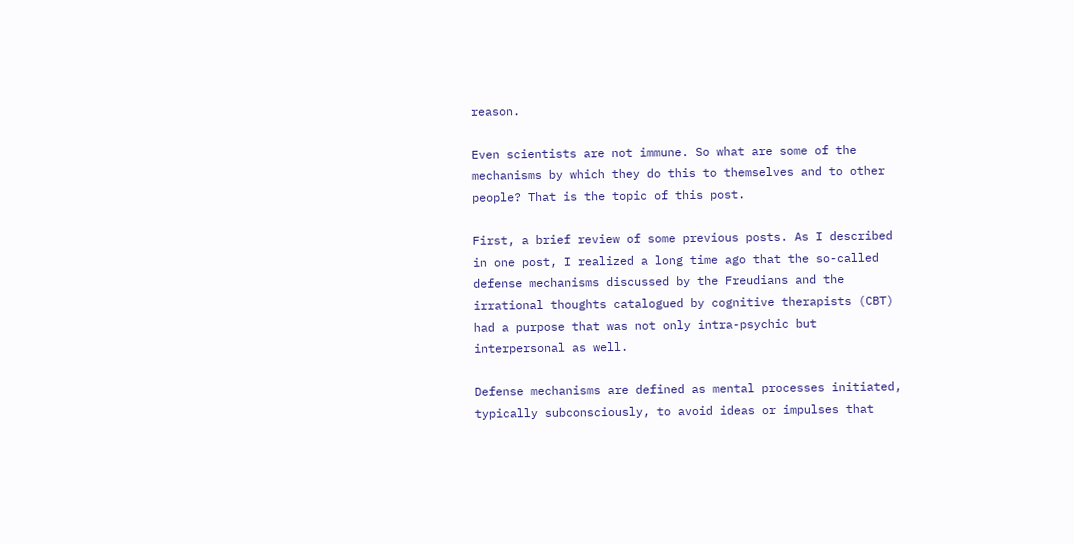reason.

Even scientists are not immune. So what are some of the mechanisms by which they do this to themselves and to other people? That is the topic of this post.

First, a brief review of some previous posts. As I described in one post, I realized a long time ago that the so-called defense mechanisms discussed by the Freudians and the irrational thoughts catalogued by cognitive therapists (CBT) had a purpose that was not only intra-psychic but interpersonal as well.

Defense mechanisms are defined as mental processes initiated, typically subconsciously, to avoid ideas or impulses that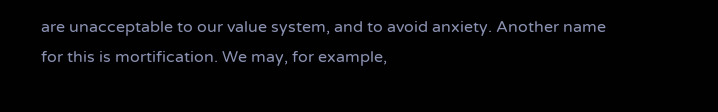are unacceptable to our value system, and to avoid anxiety. Another name for this is mortification. We may, for example,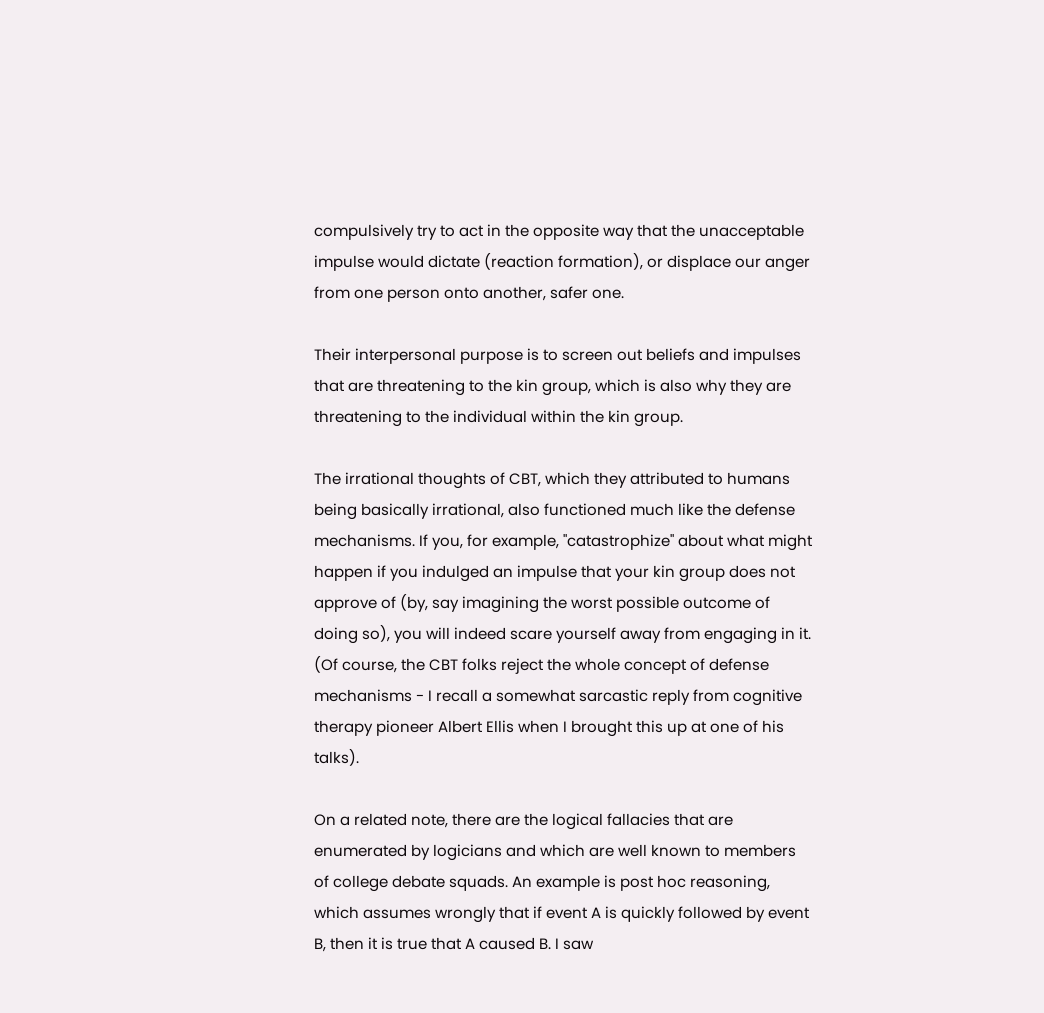compulsively try to act in the opposite way that the unacceptable impulse would dictate (reaction formation), or displace our anger from one person onto another, safer one.

Their interpersonal purpose is to screen out beliefs and impulses that are threatening to the kin group, which is also why they are threatening to the individual within the kin group.

The irrational thoughts of CBT, which they attributed to humans being basically irrational, also functioned much like the defense mechanisms. If you, for example, "catastrophize" about what might happen if you indulged an impulse that your kin group does not approve of (by, say imagining the worst possible outcome of doing so), you will indeed scare yourself away from engaging in it. (Of course, the CBT folks reject the whole concept of defense mechanisms - I recall a somewhat sarcastic reply from cognitive therapy pioneer Albert Ellis when I brought this up at one of his talks).

On a related note, there are the logical fallacies that are enumerated by logicians and which are well known to members of college debate squads. An example is post hoc reasoning, which assumes wrongly that if event A is quickly followed by event B, then it is true that A caused B. I saw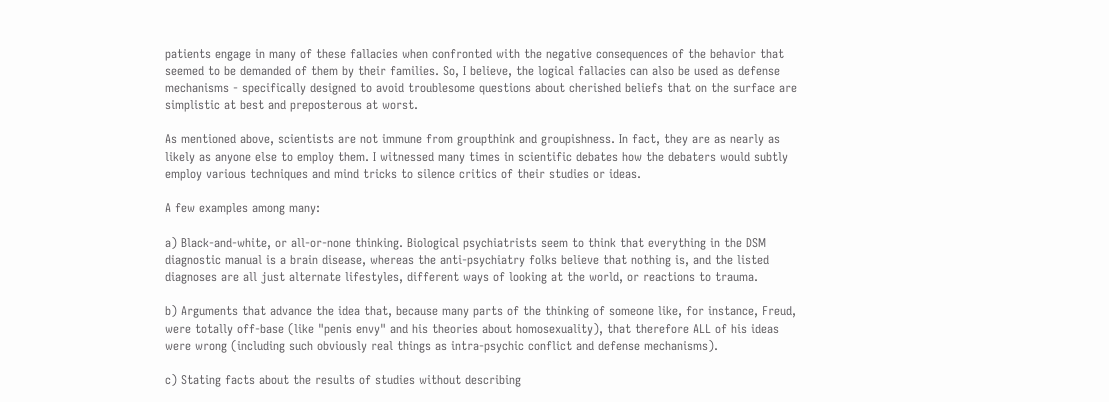patients engage in many of these fallacies when confronted with the negative consequences of the behavior that seemed to be demanded of them by their families. So, I believe, the logical fallacies can also be used as defense mechanisms - specifically designed to avoid troublesome questions about cherished beliefs that on the surface are simplistic at best and preposterous at worst.

As mentioned above, scientists are not immune from groupthink and groupishness. In fact, they are as nearly as likely as anyone else to employ them. I witnessed many times in scientific debates how the debaters would subtly employ various techniques and mind tricks to silence critics of their studies or ideas.

A few examples among many:

a) Black-and-white, or all-or-none thinking. Biological psychiatrists seem to think that everything in the DSM diagnostic manual is a brain disease, whereas the anti-psychiatry folks believe that nothing is, and the listed diagnoses are all just alternate lifestyles, different ways of looking at the world, or reactions to trauma.

b) Arguments that advance the idea that, because many parts of the thinking of someone like, for instance, Freud, were totally off-base (like "penis envy" and his theories about homosexuality), that therefore ALL of his ideas were wrong (including such obviously real things as intra-psychic conflict and defense mechanisms).

c) Stating facts about the results of studies without describing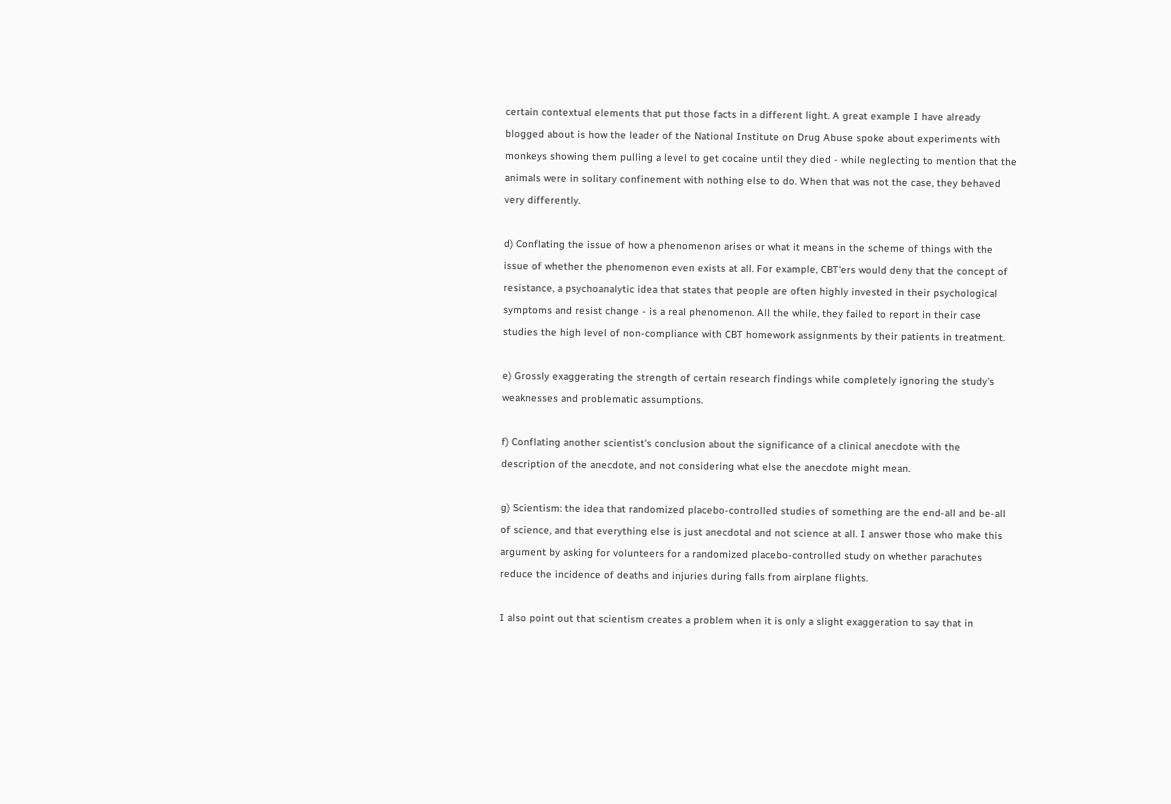certain contextual elements that put those facts in a different light. A great example I have already blogged about is how the leader of the National Institute on Drug Abuse spoke about experiments with monkeys showing them pulling a level to get cocaine until they died - while neglecting to mention that the animals were in solitary confinement with nothing else to do. When that was not the case, they behaved very differently.

d) Conflating the issue of how a phenomenon arises or what it means in the scheme of things with the issue of whether the phenomenon even exists at all. For example, CBT'ers would deny that the concept of resistance, a psychoanalytic idea that states that people are often highly invested in their psychological symptoms and resist change - is a real phenomenon. All the while, they failed to report in their case studies the high level of non-compliance with CBT homework assignments by their patients in treatment.

e) Grossly exaggerating the strength of certain research findings while completely ignoring the study's weaknesses and problematic assumptions.

f) Conflating another scientist's conclusion about the significance of a clinical anecdote with the description of the anecdote, and not considering what else the anecdote might mean.

g) Scientism: the idea that randomized placebo-controlled studies of something are the end-all and be-all of science, and that everything else is just anecdotal and not science at all. I answer those who make this argument by asking for volunteers for a randomized placebo-controlled study on whether parachutes reduce the incidence of deaths and injuries during falls from airplane flights.

I also point out that scientism creates a problem when it is only a slight exaggeration to say that in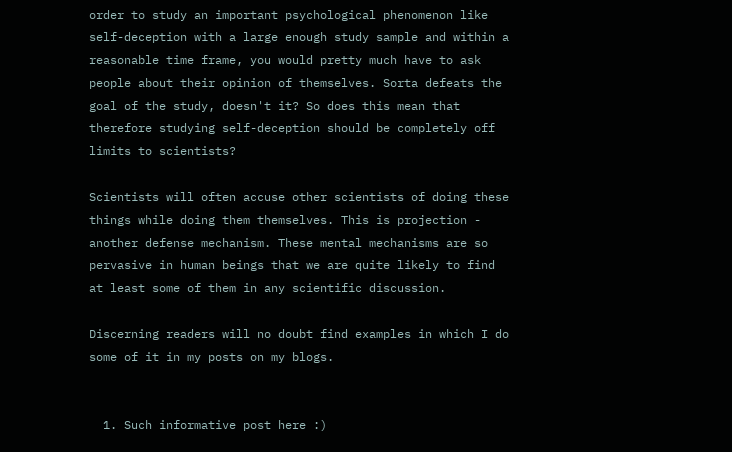order to study an important psychological phenomenon like self-deception with a large enough study sample and within a reasonable time frame, you would pretty much have to ask people about their opinion of themselves. Sorta defeats the goal of the study, doesn't it? So does this mean that therefore studying self-deception should be completely off limits to scientists?

Scientists will often accuse other scientists of doing these things while doing them themselves. This is projection - another defense mechanism. These mental mechanisms are so pervasive in human beings that we are quite likely to find at least some of them in any scientific discussion.

Discerning readers will no doubt find examples in which I do some of it in my posts on my blogs.


  1. Such informative post here :)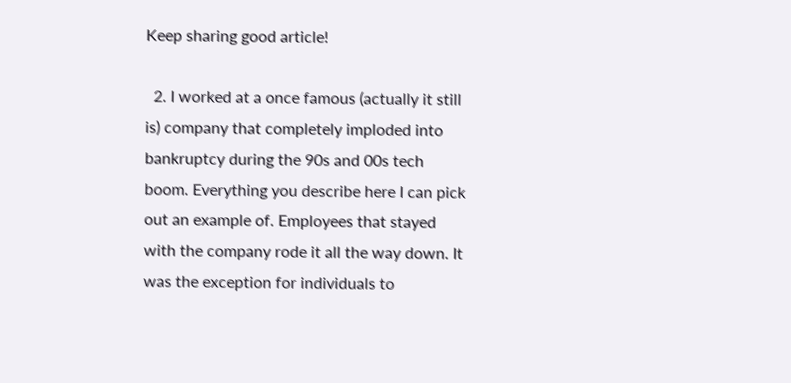Keep sharing good article!

  2. I worked at a once famous (actually it still is) company that completely imploded into bankruptcy during the 90s and 00s tech boom. Everything you describe here I can pick out an example of. Employees that stayed with the company rode it all the way down. It was the exception for individuals to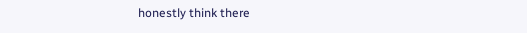honestly think there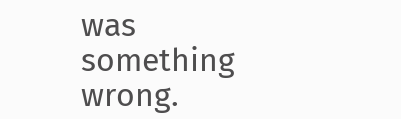was something wrong.